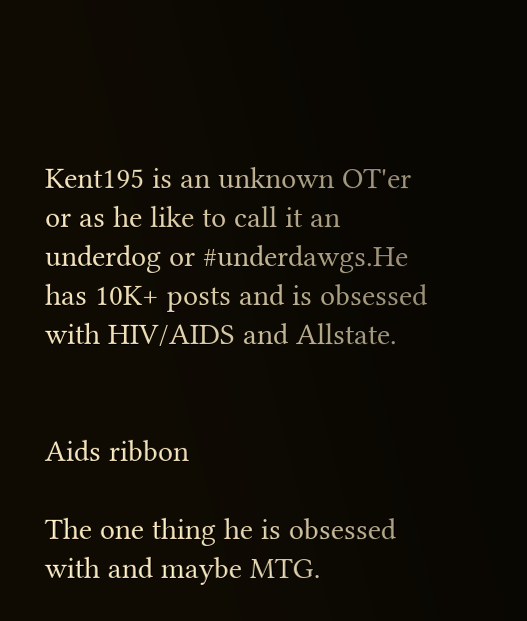Kent195 is an unknown OT'er or as he like to call it an underdog or #underdawgs.He has 10K+ posts and is obsessed with HIV/AIDS and Allstate.


Aids ribbon

The one thing he is obsessed with and maybe MTG.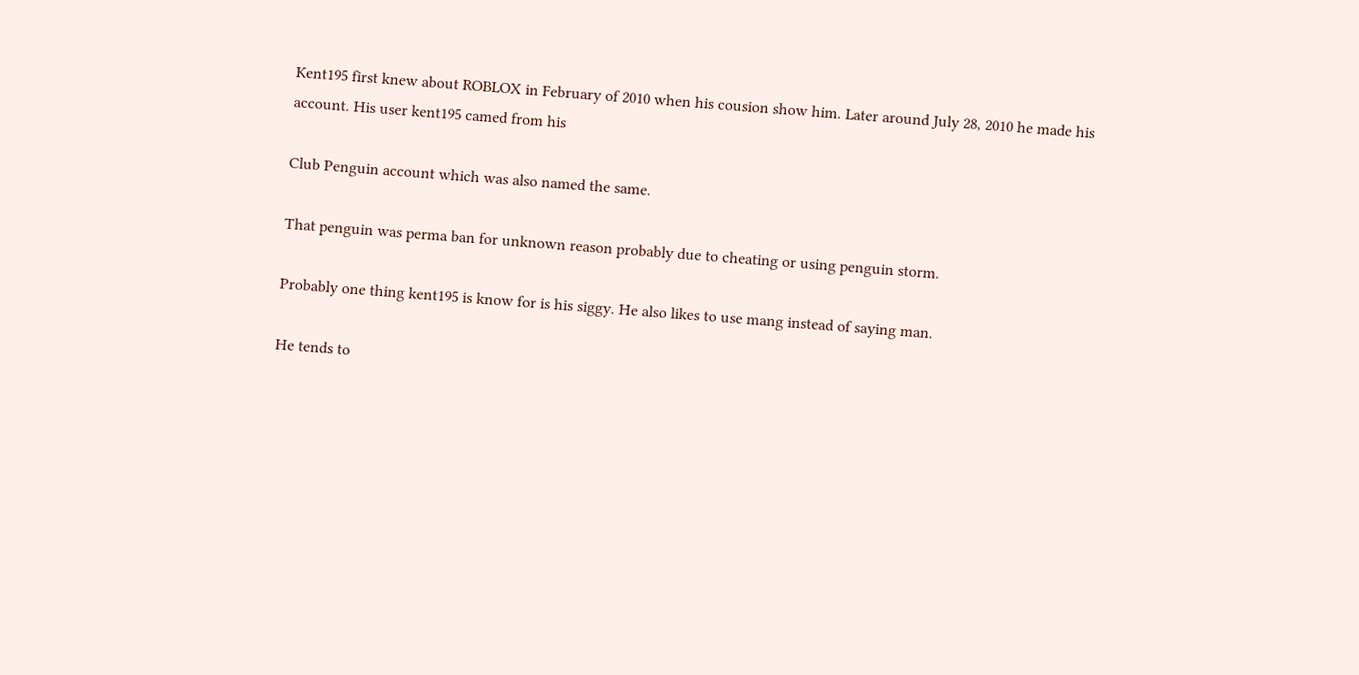Kent195 first knew about ROBLOX in February of 2010 when his cousion show him. Later around July 28, 2010 he made his account. His user kent195 camed from his

Club Penguin account which was also named the same.

That penguin was perma ban for unknown reason probably due to cheating or using penguin storm.

Probably one thing kent195 is know for is his siggy. He also likes to use mang instead of saying man.

He tends to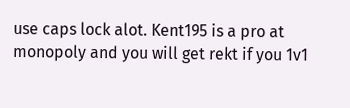use caps lock alot. Kent195 is a pro at monopoly and you will get rekt if you 1v1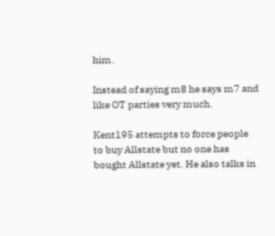him.

Instead of saying m8 he says m7 and like OT parties very much.

Kent195 attempts to force people to buy Allstate but no one has bought Allstate yet. He also talks in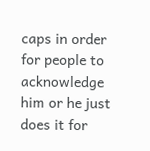caps in order for people to acknowledge him or he just does it for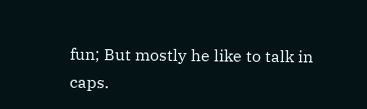fun; But mostly he like to talk in caps.